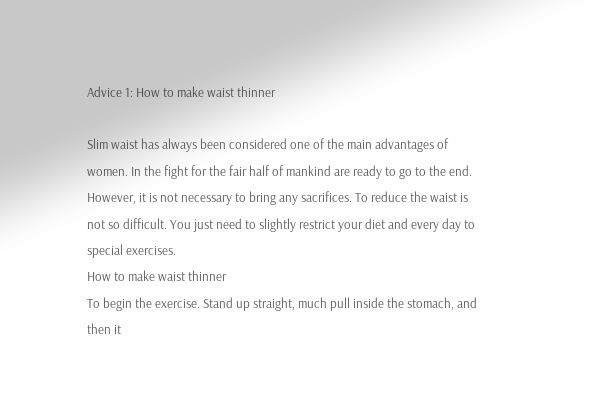Advice 1: How to make waist thinner

Slim waist has always been considered one of the main advantages of women. In the fight for the fair half of mankind are ready to go to the end. However, it is not necessary to bring any sacrifices. To reduce the waist is not so difficult. You just need to slightly restrict your diet and every day to special exercises.
How to make waist thinner
To begin the exercise. Stand up straight, much pull inside the stomach, and then it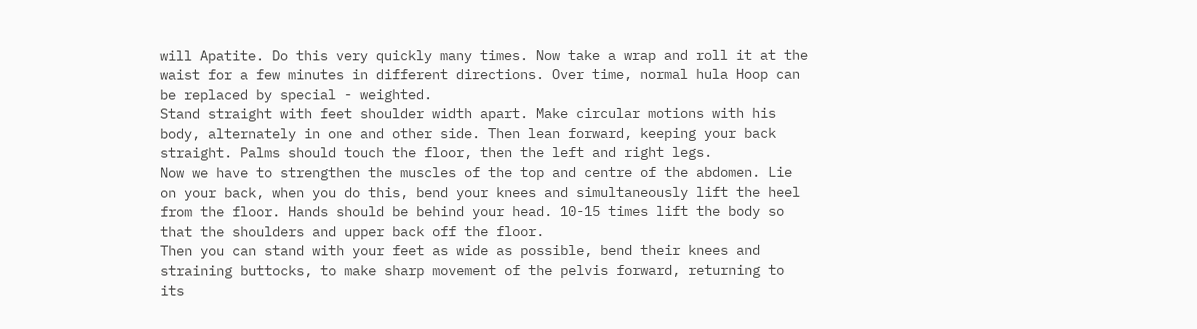will Apatite. Do this very quickly many times. Now take a wrap and roll it at the waist for a few minutes in different directions. Over time, normal hula Hoop can be replaced by special - weighted.
Stand straight with feet shoulder width apart. Make circular motions with his body, alternately in one and other side. Then lean forward, keeping your back straight. Palms should touch the floor, then the left and right legs.
Now we have to strengthen the muscles of the top and centre of the abdomen. Lie on your back, when you do this, bend your knees and simultaneously lift the heel from the floor. Hands should be behind your head. 10-15 times lift the body so that the shoulders and upper back off the floor.
Then you can stand with your feet as wide as possible, bend their knees and straining buttocks, to make sharp movement of the pelvis forward, returning to its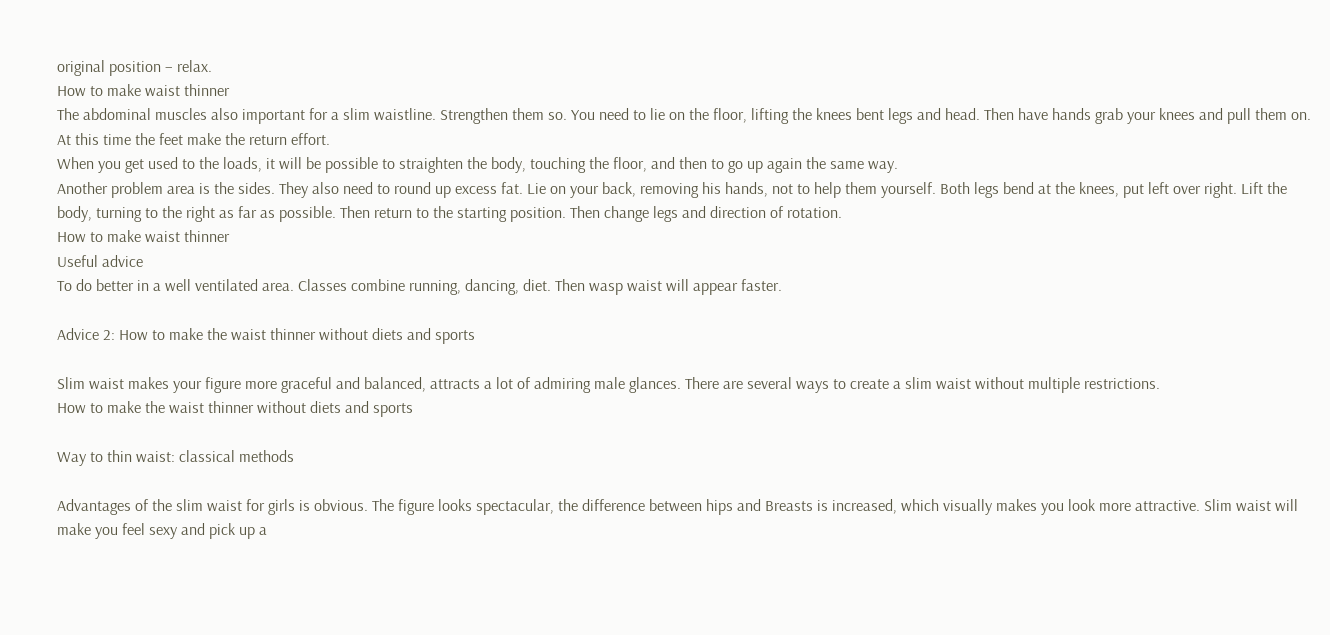original position – relax.
How to make waist thinner
The abdominal muscles also important for a slim waistline. Strengthen them so. You need to lie on the floor, lifting the knees bent legs and head. Then have hands grab your knees and pull them on. At this time the feet make the return effort.
When you get used to the loads, it will be possible to straighten the body, touching the floor, and then to go up again the same way.
Another problem area is the sides. They also need to round up excess fat. Lie on your back, removing his hands, not to help them yourself. Both legs bend at the knees, put left over right. Lift the body, turning to the right as far as possible. Then return to the starting position. Then change legs and direction of rotation.
How to make waist thinner
Useful advice
To do better in a well ventilated area. Classes combine running, dancing, diet. Then wasp waist will appear faster.

Advice 2: How to make the waist thinner without diets and sports

Slim waist makes your figure more graceful and balanced, attracts a lot of admiring male glances. There are several ways to create a slim waist without multiple restrictions.
How to make the waist thinner without diets and sports

Way to thin waist: classical methods

Advantages of the slim waist for girls is obvious. The figure looks spectacular, the difference between hips and Breasts is increased, which visually makes you look more attractive. Slim waist will make you feel sexy and pick up a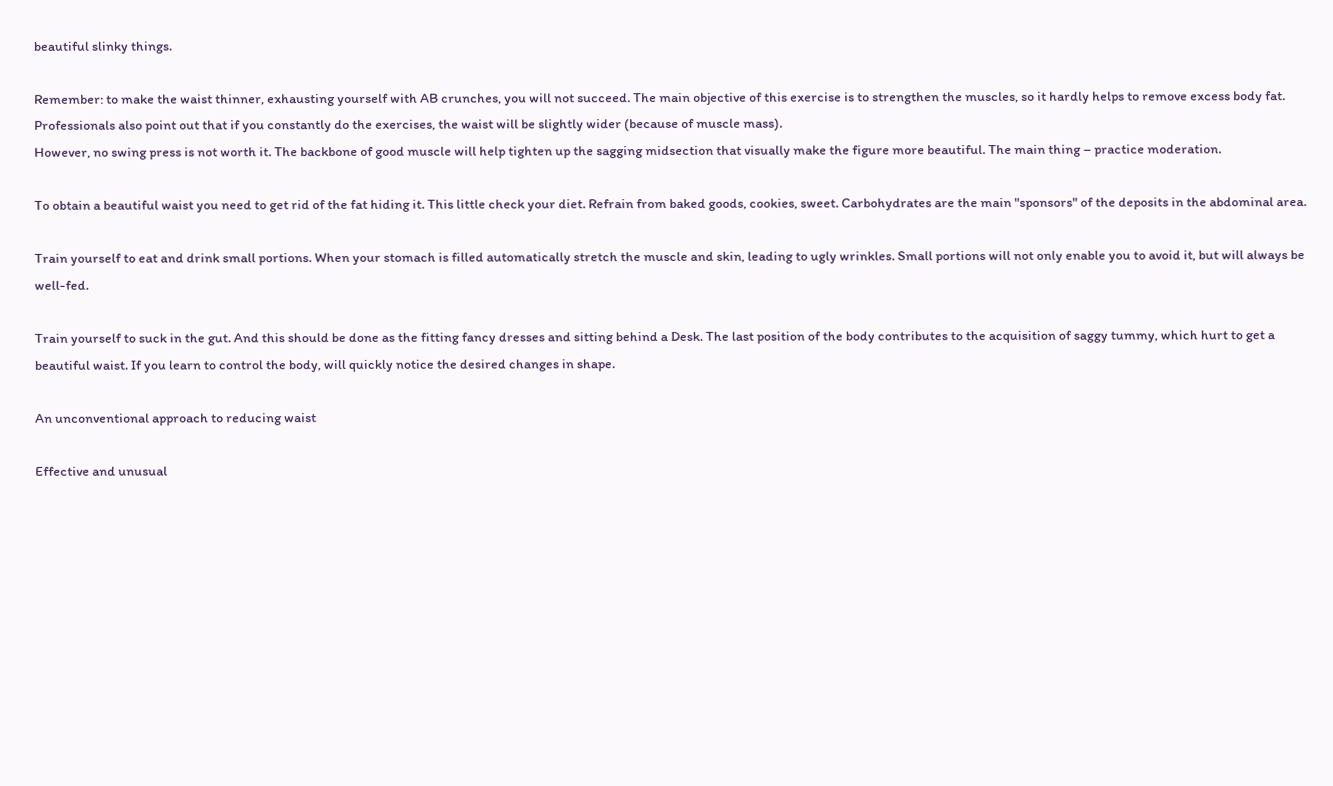beautiful slinky things.

Remember: to make the waist thinner, exhausting yourself with AB crunches, you will not succeed. The main objective of this exercise is to strengthen the muscles, so it hardly helps to remove excess body fat. Professionals also point out that if you constantly do the exercises, the waist will be slightly wider (because of muscle mass).
However, no swing press is not worth it. The backbone of good muscle will help tighten up the sagging midsection that visually make the figure more beautiful. The main thing – practice moderation.

To obtain a beautiful waist you need to get rid of the fat hiding it. This little check your diet. Refrain from baked goods, cookies, sweet. Carbohydrates are the main "sponsors" of the deposits in the abdominal area.

Train yourself to eat and drink small portions. When your stomach is filled automatically stretch the muscle and skin, leading to ugly wrinkles. Small portions will not only enable you to avoid it, but will always be well-fed.

Train yourself to suck in the gut. And this should be done as the fitting fancy dresses and sitting behind a Desk. The last position of the body contributes to the acquisition of saggy tummy, which hurt to get a beautiful waist. If you learn to control the body, will quickly notice the desired changes in shape.

An unconventional approach to reducing waist

Effective and unusual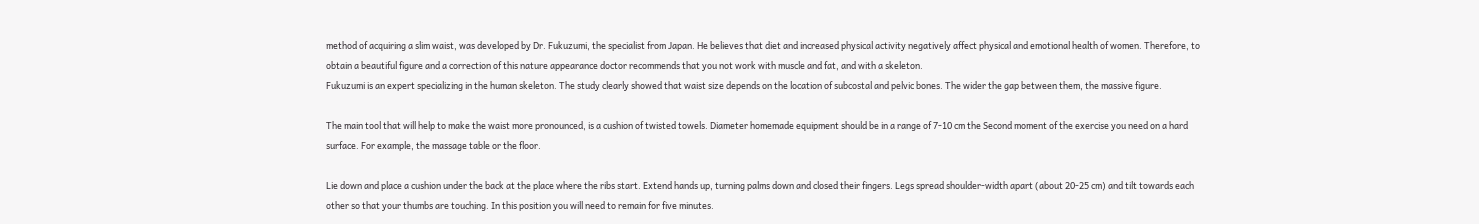method of acquiring a slim waist, was developed by Dr. Fukuzumi, the specialist from Japan. He believes that diet and increased physical activity negatively affect physical and emotional health of women. Therefore, to obtain a beautiful figure and a correction of this nature appearance doctor recommends that you not work with muscle and fat, and with a skeleton.
Fukuzumi is an expert specializing in the human skeleton. The study clearly showed that waist size depends on the location of subcostal and pelvic bones. The wider the gap between them, the massive figure.

The main tool that will help to make the waist more pronounced, is a cushion of twisted towels. Diameter homemade equipment should be in a range of 7-10 cm the Second moment of the exercise you need on a hard surface. For example, the massage table or the floor.

Lie down and place a cushion under the back at the place where the ribs start. Extend hands up, turning palms down and closed their fingers. Legs spread shoulder-width apart (about 20-25 cm) and tilt towards each other so that your thumbs are touching. In this position you will need to remain for five minutes.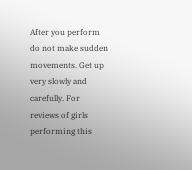After you perform do not make sudden movements. Get up very slowly and carefully. For reviews of girls performing this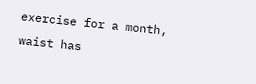exercise for a month, waist has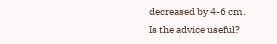decreased by 4-6 cm.
Is the advice useful?